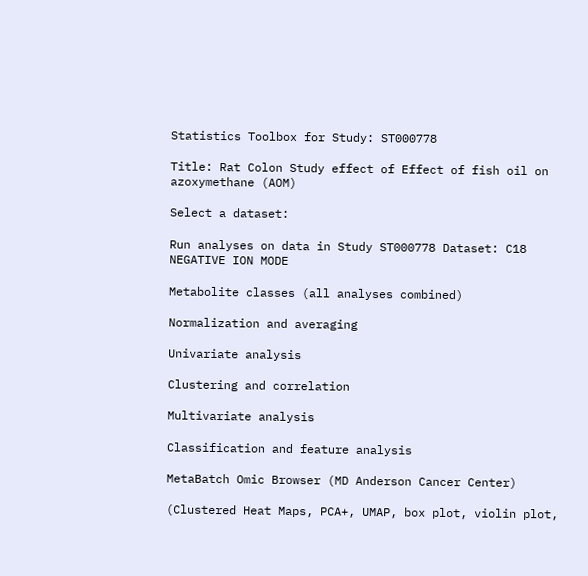Statistics Toolbox for Study: ST000778

Title: Rat Colon Study effect of Effect of fish oil on azoxymethane (AOM)

Select a dataset:

Run analyses on data in Study ST000778 Dataset: C18 NEGATIVE ION MODE

Metabolite classes (all analyses combined)

Normalization and averaging

Univariate analysis

Clustering and correlation

Multivariate analysis

Classification and feature analysis

MetaBatch Omic Browser (MD Anderson Cancer Center)

(Clustered Heat Maps, PCA+, UMAP, box plot, violin plot,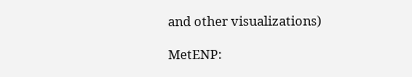and other visualizations)

MetENP: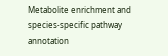Metabolite enrichment and species-specific pathway annotation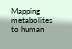Mapping metabolites to human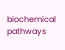biochemical pathways